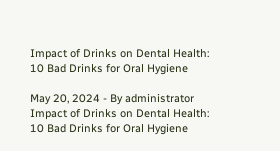Impact of Drinks on Dental Health: 10 Bad Drinks for Oral Hygiene

May 20, 2024 - By administrator
Impact of Drinks on Dental Health: 10 Bad Drinks for Oral Hygiene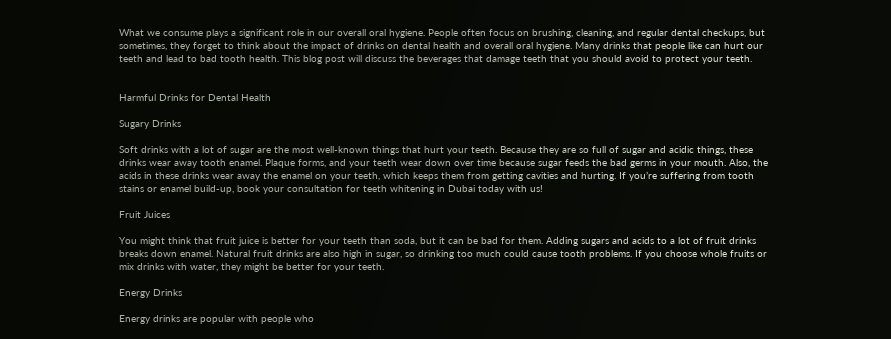What we consume plays a significant role in our overall oral hygiene. People often focus on brushing, cleaning, and regular dental checkups, but sometimes, they forget to think about the impact of drinks on dental health and overall oral hygiene. Many drinks that people like can hurt our teeth and lead to bad tooth health. This blog post will discuss the beverages that damage teeth that you should avoid to protect your teeth.


Harmful Drinks for Dental Health

Sugary Drinks

Soft drinks with a lot of sugar are the most well-known things that hurt your teeth. Because they are so full of sugar and acidic things, these drinks wear away tooth enamel. Plaque forms, and your teeth wear down over time because sugar feeds the bad germs in your mouth. Also, the acids in these drinks wear away the enamel on your teeth, which keeps them from getting cavities and hurting. If you’re suffering from tooth stains or enamel build-up, book your consultation for teeth whitening in Dubai today with us!

Fruit Juices

You might think that fruit juice is better for your teeth than soda, but it can be bad for them. Adding sugars and acids to a lot of fruit drinks breaks down enamel. Natural fruit drinks are also high in sugar, so drinking too much could cause tooth problems. If you choose whole fruits or mix drinks with water, they might be better for your teeth.

Energy Drinks

Energy drinks are popular with people who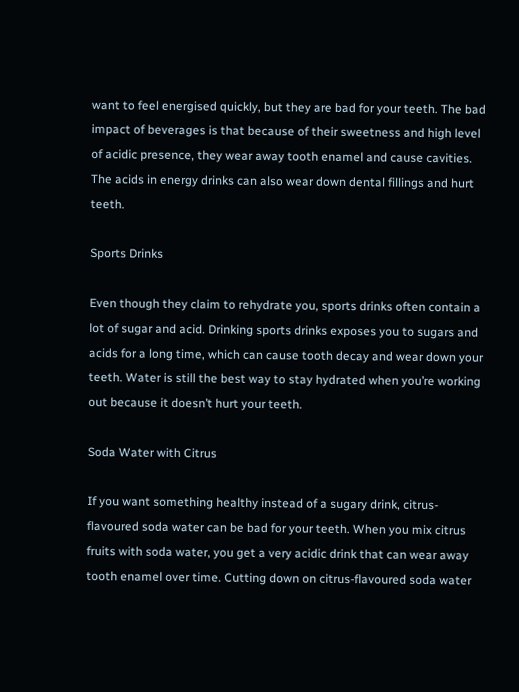want to feel energised quickly, but they are bad for your teeth. The bad impact of beverages is that because of their sweetness and high level of acidic presence, they wear away tooth enamel and cause cavities. The acids in energy drinks can also wear down dental fillings and hurt teeth.

Sports Drinks

Even though they claim to rehydrate you, sports drinks often contain a lot of sugar and acid. Drinking sports drinks exposes you to sugars and acids for a long time, which can cause tooth decay and wear down your teeth. Water is still the best way to stay hydrated when you’re working out because it doesn’t hurt your teeth.

Soda Water with Citrus

If you want something healthy instead of a sugary drink, citrus-flavoured soda water can be bad for your teeth. When you mix citrus fruits with soda water, you get a very acidic drink that can wear away tooth enamel over time. Cutting down on citrus-flavoured soda water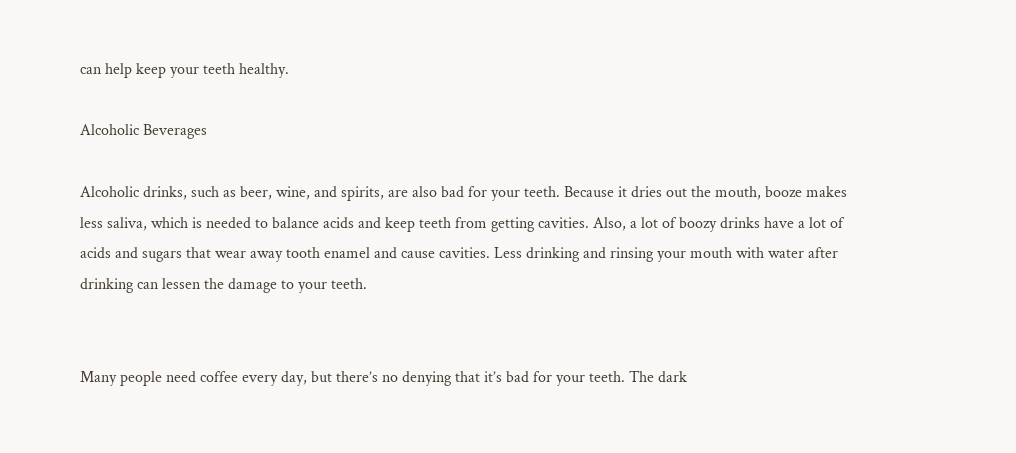can help keep your teeth healthy.

Alcoholic Beverages

Alcoholic drinks, such as beer, wine, and spirits, are also bad for your teeth. Because it dries out the mouth, booze makes less saliva, which is needed to balance acids and keep teeth from getting cavities. Also, a lot of boozy drinks have a lot of acids and sugars that wear away tooth enamel and cause cavities. Less drinking and rinsing your mouth with water after drinking can lessen the damage to your teeth.


Many people need coffee every day, but there’s no denying that it’s bad for your teeth. The dark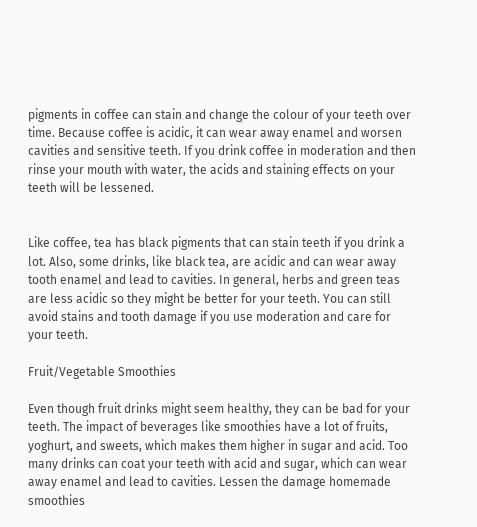pigments in coffee can stain and change the colour of your teeth over time. Because coffee is acidic, it can wear away enamel and worsen cavities and sensitive teeth. If you drink coffee in moderation and then rinse your mouth with water, the acids and staining effects on your teeth will be lessened.


Like coffee, tea has black pigments that can stain teeth if you drink a lot. Also, some drinks, like black tea, are acidic and can wear away tooth enamel and lead to cavities. In general, herbs and green teas are less acidic so they might be better for your teeth. You can still avoid stains and tooth damage if you use moderation and care for your teeth.

Fruit/Vegetable Smoothies

Even though fruit drinks might seem healthy, they can be bad for your teeth. The impact of beverages like smoothies have a lot of fruits, yoghurt, and sweets, which makes them higher in sugar and acid. Too many drinks can coat your teeth with acid and sugar, which can wear away enamel and lead to cavities. Lessen the damage homemade smoothies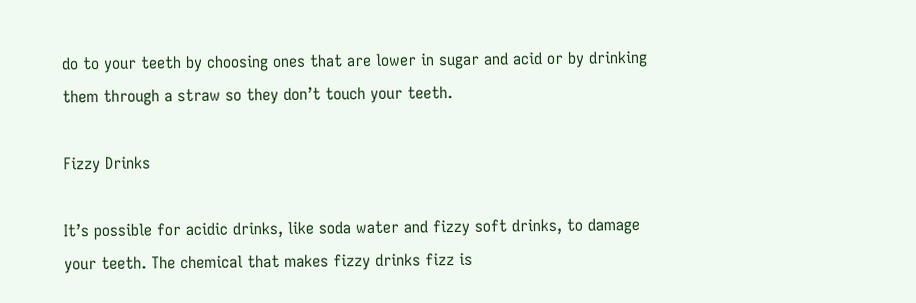do to your teeth by choosing ones that are lower in sugar and acid or by drinking them through a straw so they don’t touch your teeth.

Fizzy Drinks

It’s possible for acidic drinks, like soda water and fizzy soft drinks, to damage your teeth. The chemical that makes fizzy drinks fizz is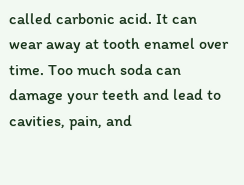called carbonic acid. It can wear away at tooth enamel over time. Too much soda can damage your teeth and lead to cavities, pain, and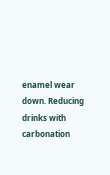enamel wear down. Reducing drinks with carbonation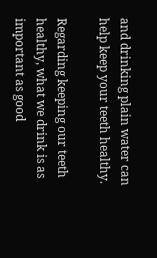and drinking plain water can help keep your teeth healthy.

Regarding keeping our teeth healthy, what we drink is as important as good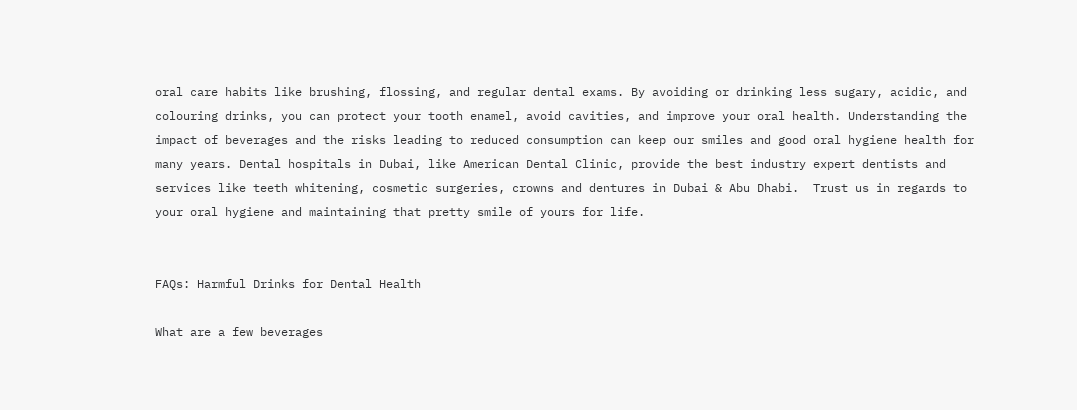oral care habits like brushing, flossing, and regular dental exams. By avoiding or drinking less sugary, acidic, and colouring drinks, you can protect your tooth enamel, avoid cavities, and improve your oral health. Understanding the impact of beverages and the risks leading to reduced consumption can keep our smiles and good oral hygiene health for many years. Dental hospitals in Dubai, like American Dental Clinic, provide the best industry expert dentists and services like teeth whitening, cosmetic surgeries, crowns and dentures in Dubai & Abu Dhabi.  Trust us in regards to your oral hygiene and maintaining that pretty smile of yours for life.


FAQs: Harmful Drinks for Dental Health

What are a few beverages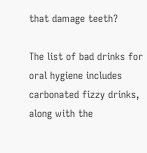that damage teeth?

The list of bad drinks for oral hygiene includes carbonated fizzy drinks, along with the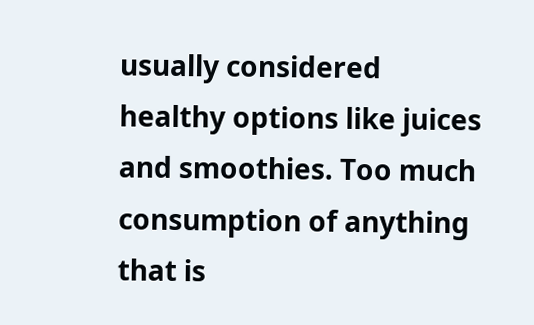usually considered healthy options like juices and smoothies. Too much consumption of anything that is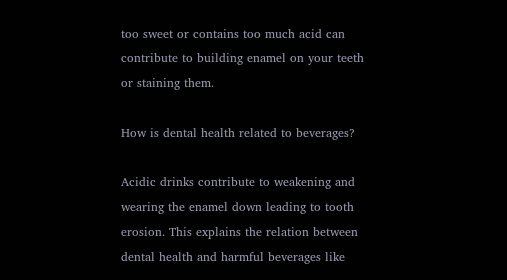too sweet or contains too much acid can contribute to building enamel on your teeth or staining them.

How is dental health related to beverages?

Acidic drinks contribute to weakening and wearing the enamel down leading to tooth erosion. This explains the relation between dental health and harmful beverages like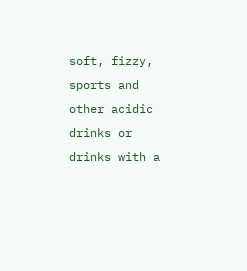soft, fizzy, sports and other acidic drinks or drinks with a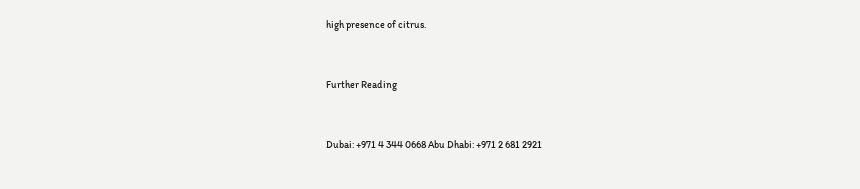high presence of citrus.


Further Reading


Dubai: +971 4 344 0668 Abu Dhabi: +971 2 681 2921